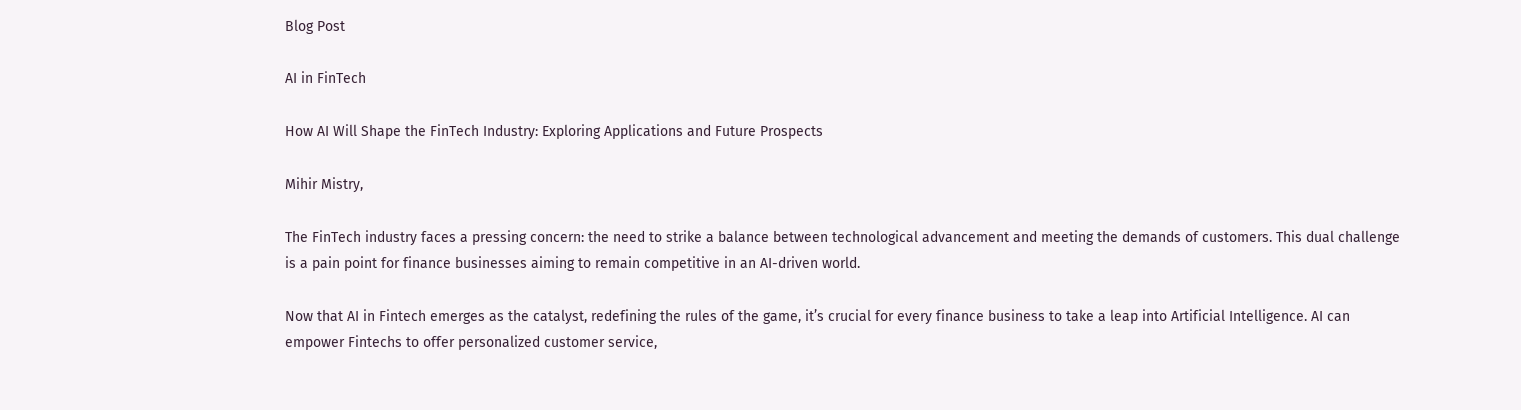Blog Post

AI in FinTech

How AI Will Shape the FinTech Industry: Exploring Applications and Future Prospects

Mihir Mistry,

The FinTech industry faces a pressing concern: the need to strike a balance between technological advancement and meeting the demands of customers. This dual challenge is a pain point for finance businesses aiming to remain competitive in an AI-driven world.

Now that AI in Fintech emerges as the catalyst, redefining the rules of the game, it’s crucial for every finance business to take a leap into Artificial Intelligence. AI can empower Fintechs to offer personalized customer service,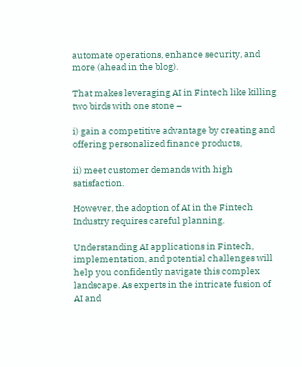automate operations, enhance security, and more (ahead in the blog).

That makes leveraging AI in Fintech like killing two birds with one stone –

i) gain a competitive advantage by creating and offering personalized finance products,

ii) meet customer demands with high satisfaction.

However, the adoption of AI in the Fintech Industry requires careful planning.

Understanding AI applications in Fintech, implementation, and potential challenges will help you confidently navigate this complex landscape. As experts in the intricate fusion of AI and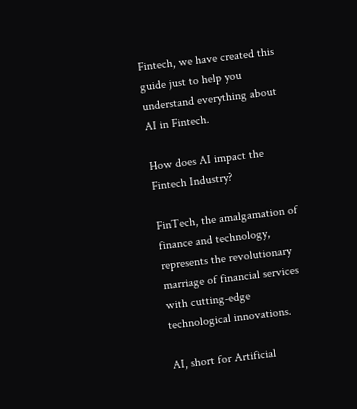Fintech, we have created this guide just to help you understand everything about AI in Fintech.

How does AI impact the Fintech Industry?

FinTech, the amalgamation of finance and technology, represents the revolutionary marriage of financial services with cutting-edge technological innovations.

AI, short for Artificial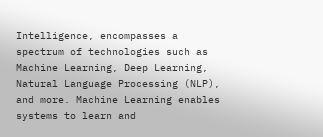Intelligence, encompasses a spectrum of technologies such as Machine Learning, Deep Learning, Natural Language Processing (NLP), and more. Machine Learning enables systems to learn and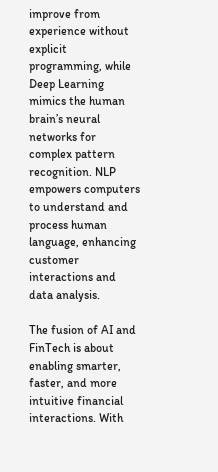improve from experience without explicit programming, while Deep Learning mimics the human brain’s neural networks for complex pattern recognition. NLP empowers computers to understand and process human language, enhancing customer interactions and data analysis.

The fusion of AI and FinTech is about enabling smarter, faster, and more intuitive financial interactions. With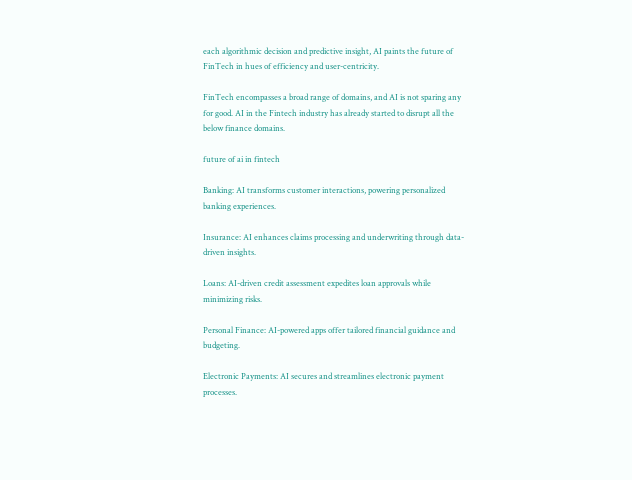each algorithmic decision and predictive insight, AI paints the future of FinTech in hues of efficiency and user-centricity.

FinTech encompasses a broad range of domains, and AI is not sparing any for good. AI in the Fintech industry has already started to disrupt all the below finance domains.

future of ai in fintech

Banking: AI transforms customer interactions, powering personalized banking experiences.

Insurance: AI enhances claims processing and underwriting through data-driven insights.

Loans: AI-driven credit assessment expedites loan approvals while minimizing risks.

Personal Finance: AI-powered apps offer tailored financial guidance and budgeting.

Electronic Payments: AI secures and streamlines electronic payment processes.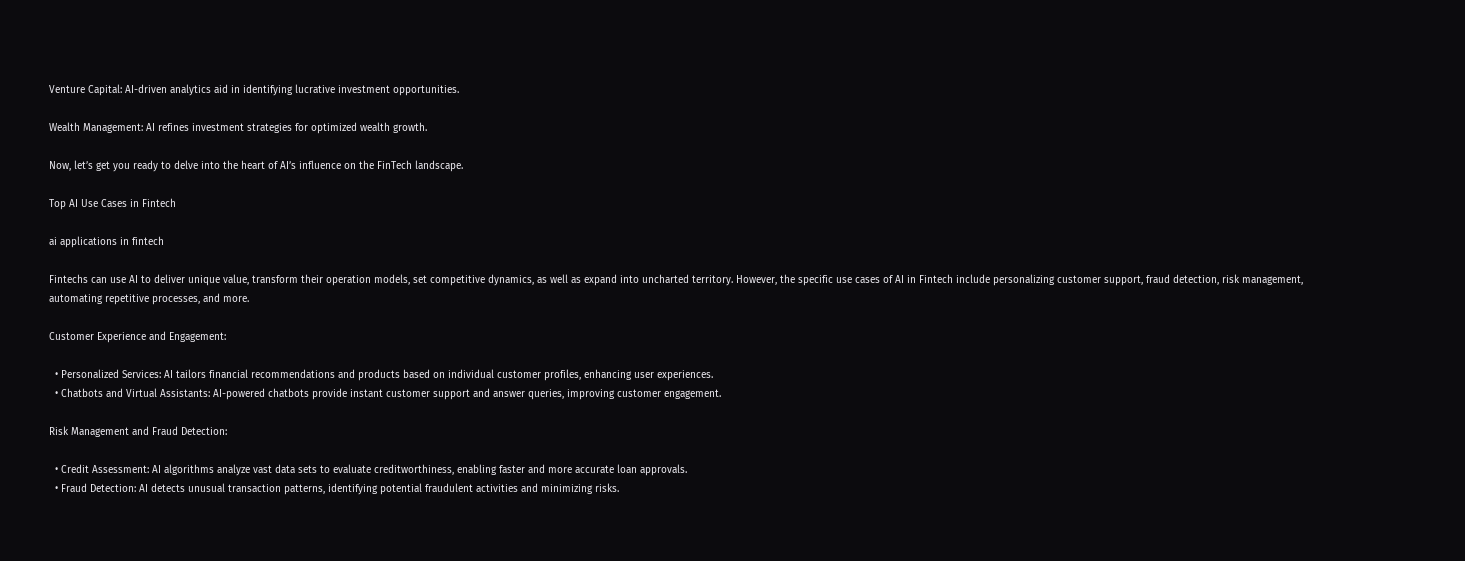Venture Capital: AI-driven analytics aid in identifying lucrative investment opportunities.

Wealth Management: AI refines investment strategies for optimized wealth growth.

Now, let’s get you ready to delve into the heart of AI’s influence on the FinTech landscape.

Top AI Use Cases in Fintech

ai applications in fintech

Fintechs can use AI to deliver unique value, transform their operation models, set competitive dynamics, as well as expand into uncharted territory. However, the specific use cases of AI in Fintech include personalizing customer support, fraud detection, risk management, automating repetitive processes, and more.

Customer Experience and Engagement:

  • Personalized Services: AI tailors financial recommendations and products based on individual customer profiles, enhancing user experiences.
  • Chatbots and Virtual Assistants: AI-powered chatbots provide instant customer support and answer queries, improving customer engagement.

Risk Management and Fraud Detection:

  • Credit Assessment: AI algorithms analyze vast data sets to evaluate creditworthiness, enabling faster and more accurate loan approvals.
  • Fraud Detection: AI detects unusual transaction patterns, identifying potential fraudulent activities and minimizing risks.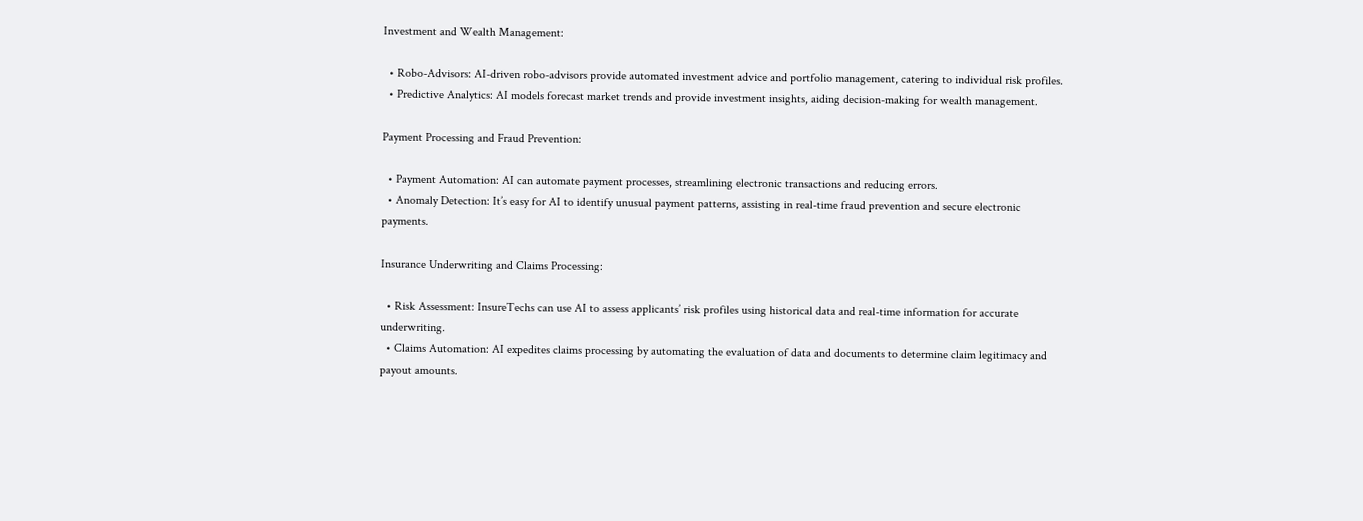Investment and Wealth Management:

  • Robo-Advisors: AI-driven robo-advisors provide automated investment advice and portfolio management, catering to individual risk profiles.
  • Predictive Analytics: AI models forecast market trends and provide investment insights, aiding decision-making for wealth management.

Payment Processing and Fraud Prevention:

  • Payment Automation: AI can automate payment processes, streamlining electronic transactions and reducing errors.
  • Anomaly Detection: It’s easy for AI to identify unusual payment patterns, assisting in real-time fraud prevention and secure electronic payments.

Insurance Underwriting and Claims Processing:

  • Risk Assessment: InsureTechs can use AI to assess applicants’ risk profiles using historical data and real-time information for accurate underwriting.
  • Claims Automation: AI expedites claims processing by automating the evaluation of data and documents to determine claim legitimacy and payout amounts.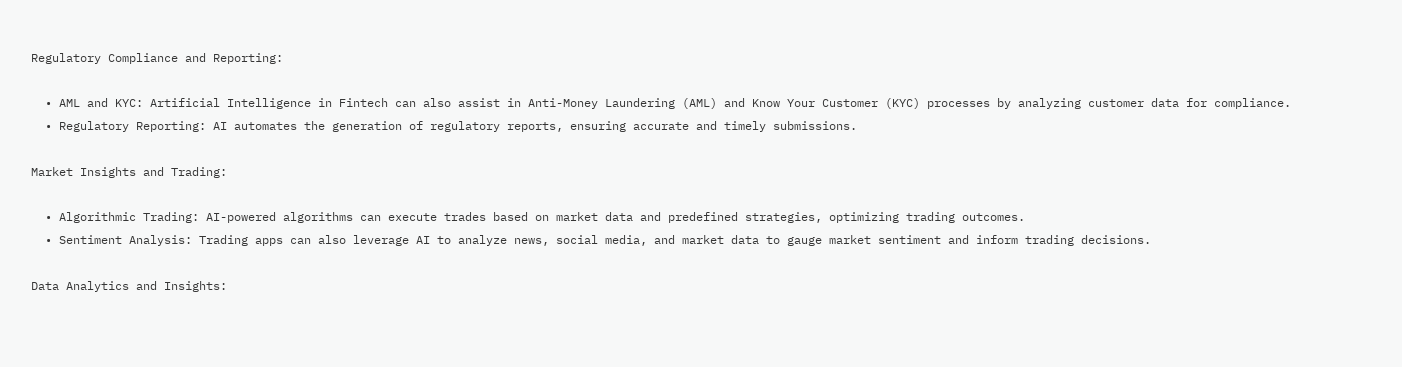Regulatory Compliance and Reporting:

  • AML and KYC: Artificial Intelligence in Fintech can also assist in Anti-Money Laundering (AML) and Know Your Customer (KYC) processes by analyzing customer data for compliance.
  • Regulatory Reporting: AI automates the generation of regulatory reports, ensuring accurate and timely submissions.

Market Insights and Trading:

  • Algorithmic Trading: AI-powered algorithms can execute trades based on market data and predefined strategies, optimizing trading outcomes.
  • Sentiment Analysis: Trading apps can also leverage AI to analyze news, social media, and market data to gauge market sentiment and inform trading decisions.

Data Analytics and Insights: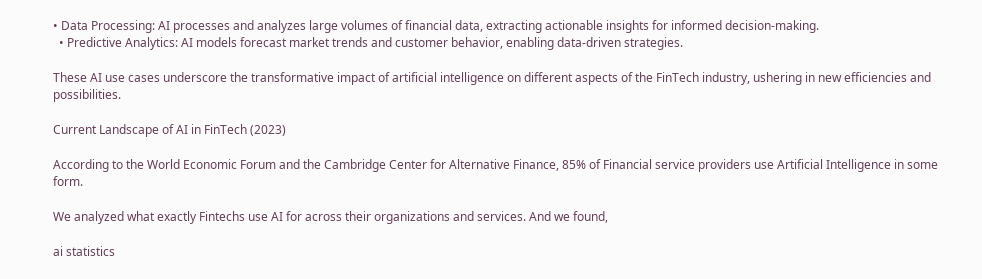• Data Processing: AI processes and analyzes large volumes of financial data, extracting actionable insights for informed decision-making.
  • Predictive Analytics: AI models forecast market trends and customer behavior, enabling data-driven strategies.

These AI use cases underscore the transformative impact of artificial intelligence on different aspects of the FinTech industry, ushering in new efficiencies and possibilities.

Current Landscape of AI in FinTech (2023)

According to the World Economic Forum and the Cambridge Center for Alternative Finance, 85% of Financial service providers use Artificial Intelligence in some form.

We analyzed what exactly Fintechs use AI for across their organizations and services. And we found,

ai statistics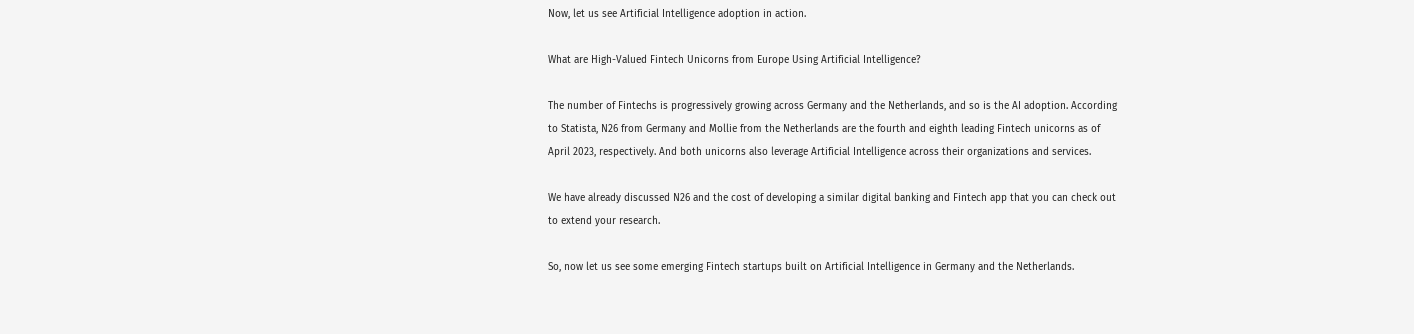Now, let us see Artificial Intelligence adoption in action.

What are High-Valued Fintech Unicorns from Europe Using Artificial Intelligence?

The number of Fintechs is progressively growing across Germany and the Netherlands, and so is the AI adoption. According to Statista, N26 from Germany and Mollie from the Netherlands are the fourth and eighth leading Fintech unicorns as of April 2023, respectively. And both unicorns also leverage Artificial Intelligence across their organizations and services.

We have already discussed N26 and the cost of developing a similar digital banking and Fintech app that you can check out to extend your research.

So, now let us see some emerging Fintech startups built on Artificial Intelligence in Germany and the Netherlands.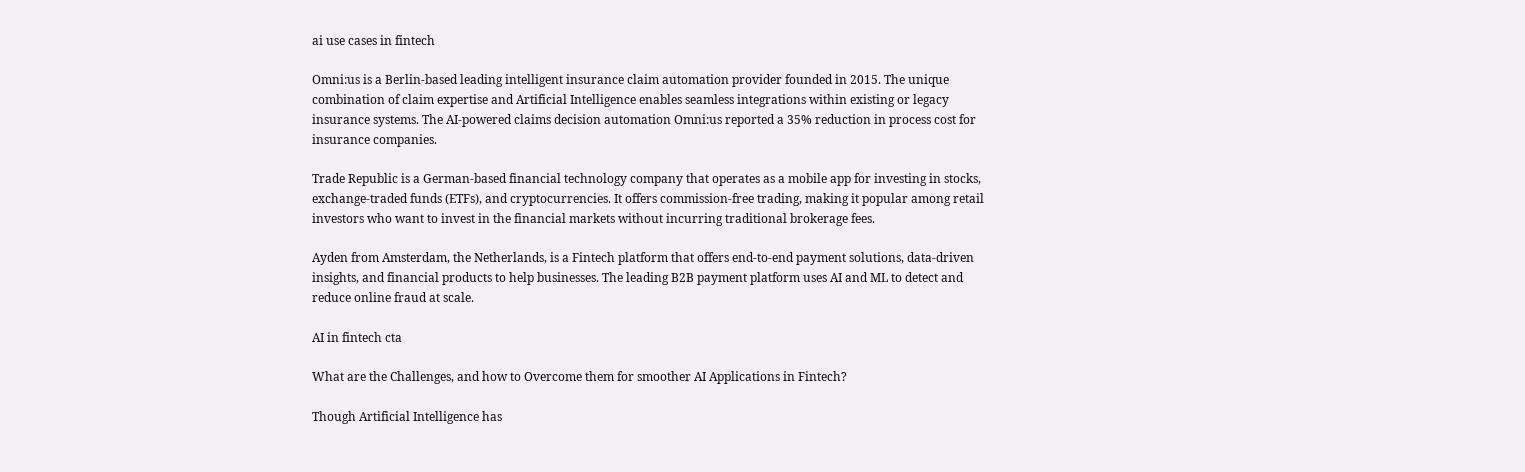ai use cases in fintech

Omni:us is a Berlin-based leading intelligent insurance claim automation provider founded in 2015. The unique combination of claim expertise and Artificial Intelligence enables seamless integrations within existing or legacy insurance systems. The AI-powered claims decision automation Omni:us reported a 35% reduction in process cost for insurance companies.

Trade Republic is a German-based financial technology company that operates as a mobile app for investing in stocks, exchange-traded funds (ETFs), and cryptocurrencies. It offers commission-free trading, making it popular among retail investors who want to invest in the financial markets without incurring traditional brokerage fees.

Ayden from Amsterdam, the Netherlands, is a Fintech platform that offers end-to-end payment solutions, data-driven insights, and financial products to help businesses. The leading B2B payment platform uses AI and ML to detect and reduce online fraud at scale.

AI in fintech cta

What are the Challenges, and how to Overcome them for smoother AI Applications in Fintech?

Though Artificial Intelligence has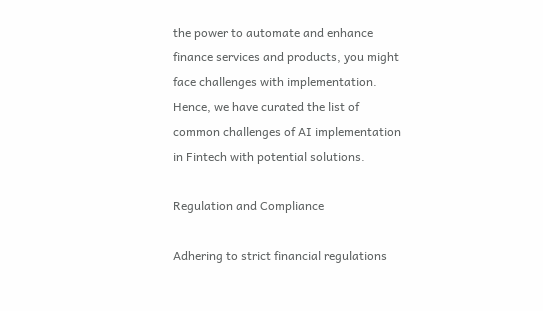the power to automate and enhance finance services and products, you might face challenges with implementation. Hence, we have curated the list of common challenges of AI implementation in Fintech with potential solutions.

Regulation and Compliance

Adhering to strict financial regulations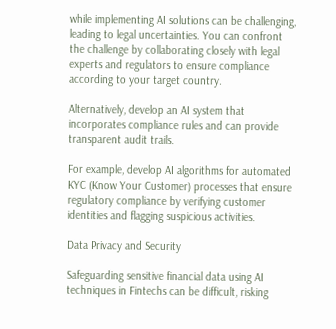while implementing AI solutions can be challenging, leading to legal uncertainties. You can confront the challenge by collaborating closely with legal experts and regulators to ensure compliance according to your target country.

Alternatively, develop an AI system that incorporates compliance rules and can provide transparent audit trails.

For example, develop AI algorithms for automated KYC (Know Your Customer) processes that ensure regulatory compliance by verifying customer identities and flagging suspicious activities.

Data Privacy and Security

Safeguarding sensitive financial data using AI techniques in Fintechs can be difficult, risking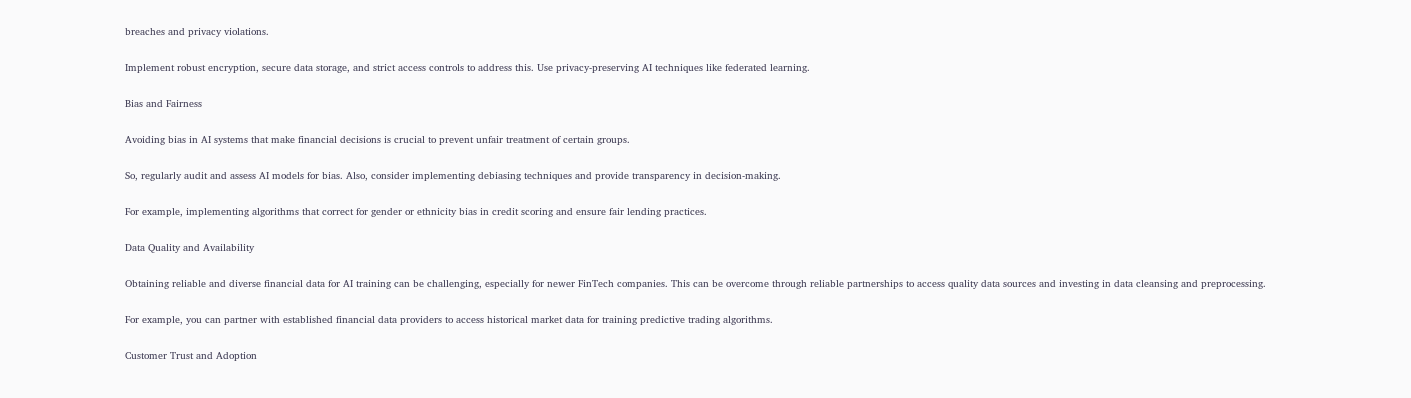breaches and privacy violations.

Implement robust encryption, secure data storage, and strict access controls to address this. Use privacy-preserving AI techniques like federated learning.

Bias and Fairness

Avoiding bias in AI systems that make financial decisions is crucial to prevent unfair treatment of certain groups.

So, regularly audit and assess AI models for bias. Also, consider implementing debiasing techniques and provide transparency in decision-making.

For example, implementing algorithms that correct for gender or ethnicity bias in credit scoring and ensure fair lending practices.

Data Quality and Availability

Obtaining reliable and diverse financial data for AI training can be challenging, especially for newer FinTech companies. This can be overcome through reliable partnerships to access quality data sources and investing in data cleansing and preprocessing.

For example, you can partner with established financial data providers to access historical market data for training predictive trading algorithms.

Customer Trust and Adoption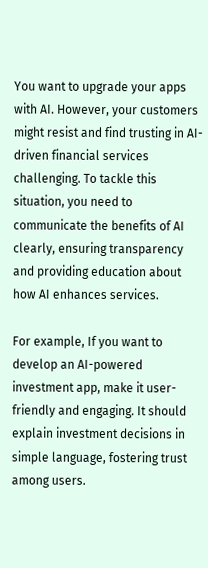You want to upgrade your apps with AI. However, your customers might resist and find trusting in AI-driven financial services challenging. To tackle this situation, you need to communicate the benefits of AI clearly, ensuring transparency and providing education about how AI enhances services.

For example, If you want to develop an AI-powered investment app, make it user-friendly and engaging. It should explain investment decisions in simple language, fostering trust among users.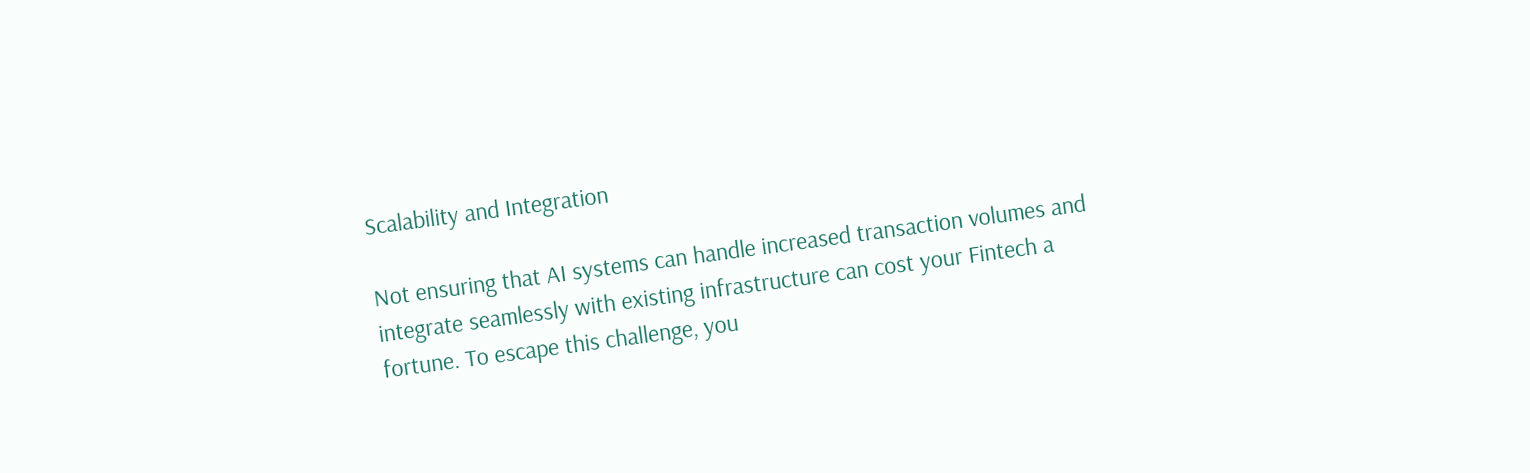Scalability and Integration

Not ensuring that AI systems can handle increased transaction volumes and integrate seamlessly with existing infrastructure can cost your Fintech a fortune. To escape this challenge, you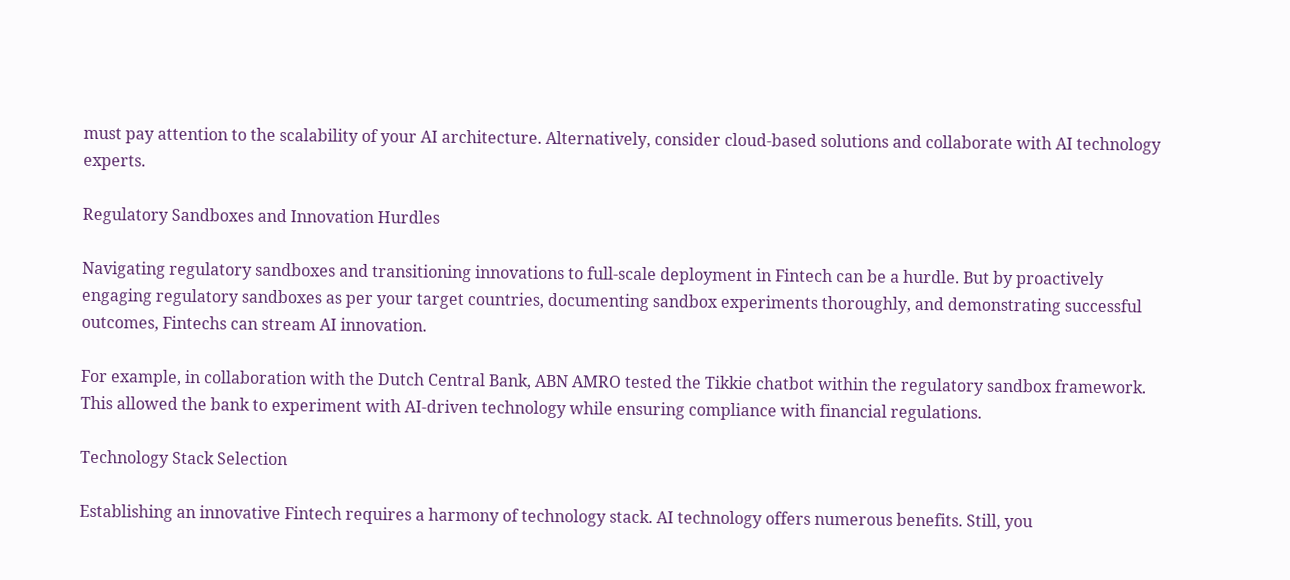must pay attention to the scalability of your AI architecture. Alternatively, consider cloud-based solutions and collaborate with AI technology experts.

Regulatory Sandboxes and Innovation Hurdles

Navigating regulatory sandboxes and transitioning innovations to full-scale deployment in Fintech can be a hurdle. But by proactively engaging regulatory sandboxes as per your target countries, documenting sandbox experiments thoroughly, and demonstrating successful outcomes, Fintechs can stream AI innovation.

For example, in collaboration with the Dutch Central Bank, ABN AMRO tested the Tikkie chatbot within the regulatory sandbox framework. This allowed the bank to experiment with AI-driven technology while ensuring compliance with financial regulations.

Technology Stack Selection

Establishing an innovative Fintech requires a harmony of technology stack. AI technology offers numerous benefits. Still, you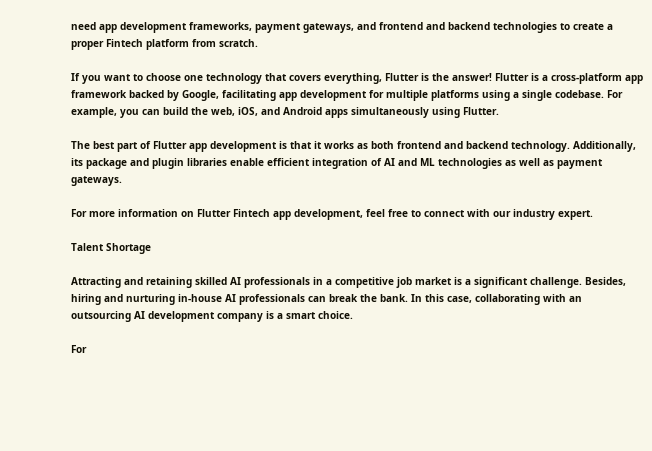need app development frameworks, payment gateways, and frontend and backend technologies to create a proper Fintech platform from scratch.

If you want to choose one technology that covers everything, Flutter is the answer! Flutter is a cross-platform app framework backed by Google, facilitating app development for multiple platforms using a single codebase. For example, you can build the web, iOS, and Android apps simultaneously using Flutter.

The best part of Flutter app development is that it works as both frontend and backend technology. Additionally, its package and plugin libraries enable efficient integration of AI and ML technologies as well as payment gateways.

For more information on Flutter Fintech app development, feel free to connect with our industry expert.

Talent Shortage

Attracting and retaining skilled AI professionals in a competitive job market is a significant challenge. Besides, hiring and nurturing in-house AI professionals can break the bank. In this case, collaborating with an outsourcing AI development company is a smart choice.

For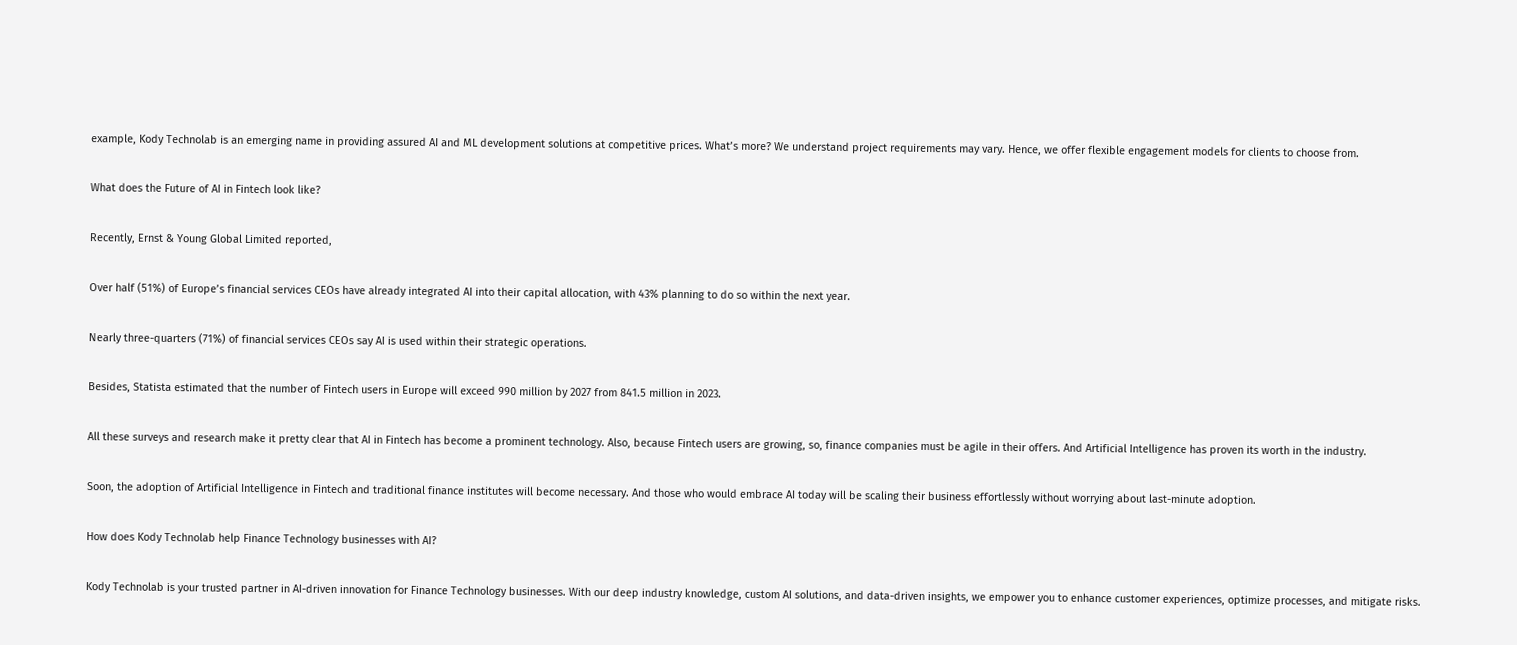example, Kody Technolab is an emerging name in providing assured AI and ML development solutions at competitive prices. What’s more? We understand project requirements may vary. Hence, we offer flexible engagement models for clients to choose from.

What does the Future of AI in Fintech look like?

Recently, Ernst & Young Global Limited reported,

Over half (51%) of Europe’s financial services CEOs have already integrated AI into their capital allocation, with 43% planning to do so within the next year.

Nearly three-quarters (71%) of financial services CEOs say AI is used within their strategic operations.

Besides, Statista estimated that the number of Fintech users in Europe will exceed 990 million by 2027 from 841.5 million in 2023.

All these surveys and research make it pretty clear that AI in Fintech has become a prominent technology. Also, because Fintech users are growing, so, finance companies must be agile in their offers. And Artificial Intelligence has proven its worth in the industry.

Soon, the adoption of Artificial Intelligence in Fintech and traditional finance institutes will become necessary. And those who would embrace AI today will be scaling their business effortlessly without worrying about last-minute adoption.

How does Kody Technolab help Finance Technology businesses with AI?

Kody Technolab is your trusted partner in AI-driven innovation for Finance Technology businesses. With our deep industry knowledge, custom AI solutions, and data-driven insights, we empower you to enhance customer experiences, optimize processes, and mitigate risks.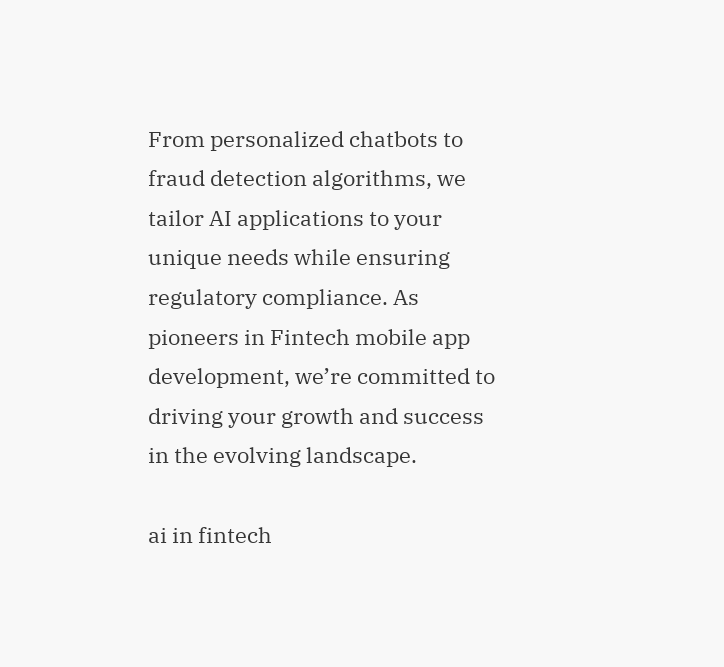From personalized chatbots to fraud detection algorithms, we tailor AI applications to your unique needs while ensuring regulatory compliance. As pioneers in Fintech mobile app development, we’re committed to driving your growth and success in the evolving landscape.

ai in fintech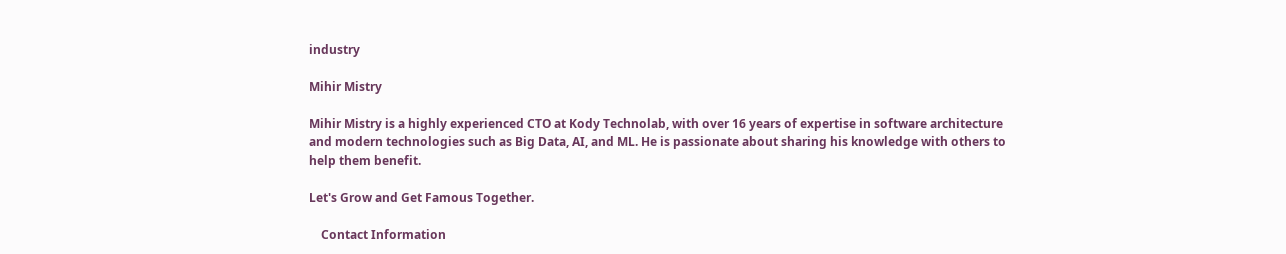industry

Mihir Mistry

Mihir Mistry is a highly experienced CTO at Kody Technolab, with over 16 years of expertise in software architecture and modern technologies such as Big Data, AI, and ML. He is passionate about sharing his knowledge with others to help them benefit.

Let's Grow and Get Famous Together.

    Contact Information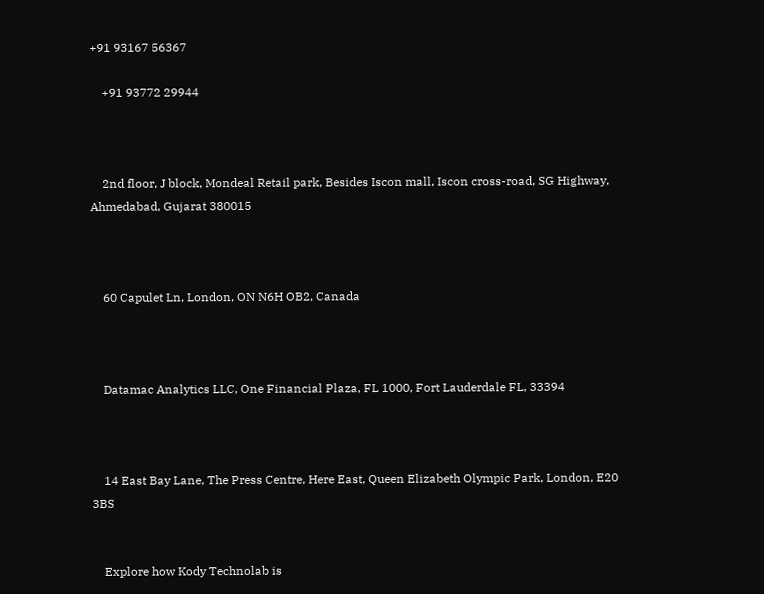+91 93167 56367

    +91 93772 29944



    2nd floor, J block, Mondeal Retail park, Besides Iscon mall, Iscon cross-road, SG Highway, Ahmedabad, Gujarat 380015



    60 Capulet Ln, London, ON N6H OB2, Canada



    Datamac Analytics LLC, One Financial Plaza, FL 1000, Fort Lauderdale FL, 33394



    14 East Bay Lane, The Press Centre, Here East, Queen Elizabeth Olympic Park, London, E20 3BS


    Explore how Kody Technolab is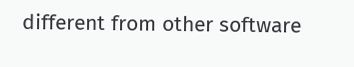different from other software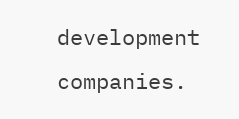development companies.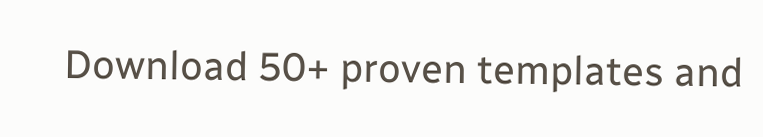Download 50+ proven templates and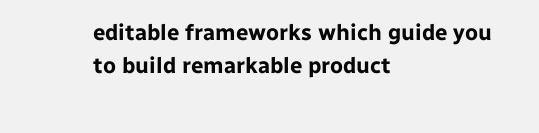editable frameworks which guide you to build remarkable product